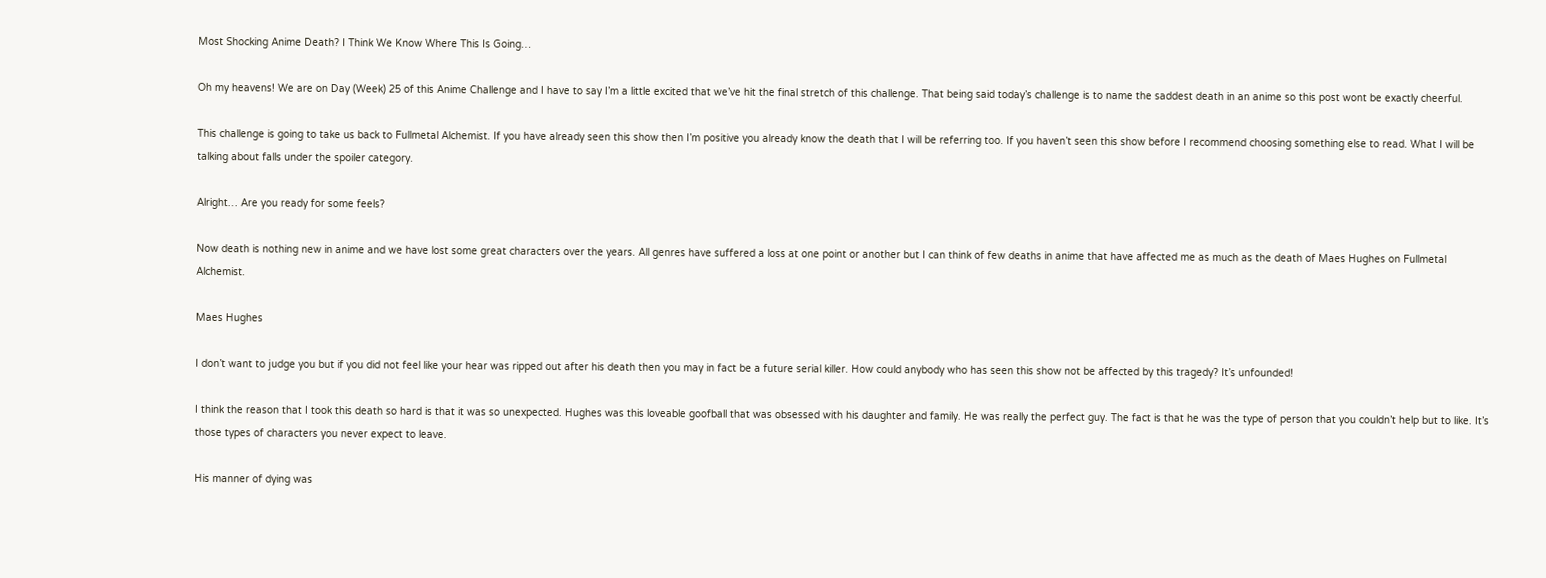Most Shocking Anime Death? I Think We Know Where This Is Going…

Oh my heavens! We are on Day (Week) 25 of this Anime Challenge and I have to say I’m a little excited that we’ve hit the final stretch of this challenge. That being said today’s challenge is to name the saddest death in an anime so this post wont be exactly cheerful.

This challenge is going to take us back to Fullmetal Alchemist. If you have already seen this show then I’m positive you already know the death that I will be referring too. If you haven’t seen this show before I recommend choosing something else to read. What I will be talking about falls under the spoiler category.

Alright… Are you ready for some feels?

Now death is nothing new in anime and we have lost some great characters over the years. All genres have suffered a loss at one point or another but I can think of few deaths in anime that have affected me as much as the death of Maes Hughes on Fullmetal Alchemist.

Maes Hughes

I don’t want to judge you but if you did not feel like your hear was ripped out after his death then you may in fact be a future serial killer. How could anybody who has seen this show not be affected by this tragedy? It’s unfounded!

I think the reason that I took this death so hard is that it was so unexpected. Hughes was this loveable goofball that was obsessed with his daughter and family. He was really the perfect guy. The fact is that he was the type of person that you couldn’t help but to like. It’s those types of characters you never expect to leave.

His manner of dying was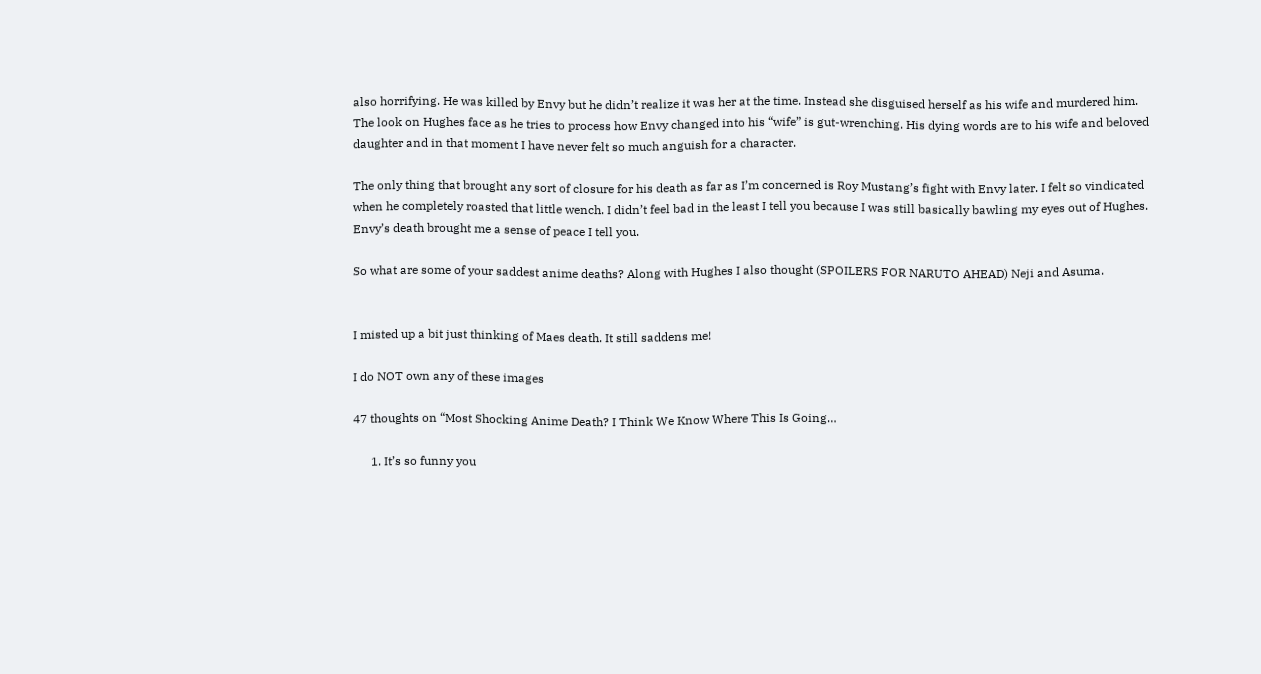also horrifying. He was killed by Envy but he didn’t realize it was her at the time. Instead she disguised herself as his wife and murdered him. The look on Hughes face as he tries to process how Envy changed into his “wife” is gut-wrenching. His dying words are to his wife and beloved daughter and in that moment I have never felt so much anguish for a character.

The only thing that brought any sort of closure for his death as far as I’m concerned is Roy Mustang’s fight with Envy later. I felt so vindicated when he completely roasted that little wench. I didn’t feel bad in the least I tell you because I was still basically bawling my eyes out of Hughes. Envy’s death brought me a sense of peace I tell you.

So what are some of your saddest anime deaths? Along with Hughes I also thought (SPOILERS FOR NARUTO AHEAD) Neji and Asuma.


I misted up a bit just thinking of Maes death. It still saddens me!

I do NOT own any of these images

47 thoughts on “Most Shocking Anime Death? I Think We Know Where This Is Going…

      1. It’s so funny you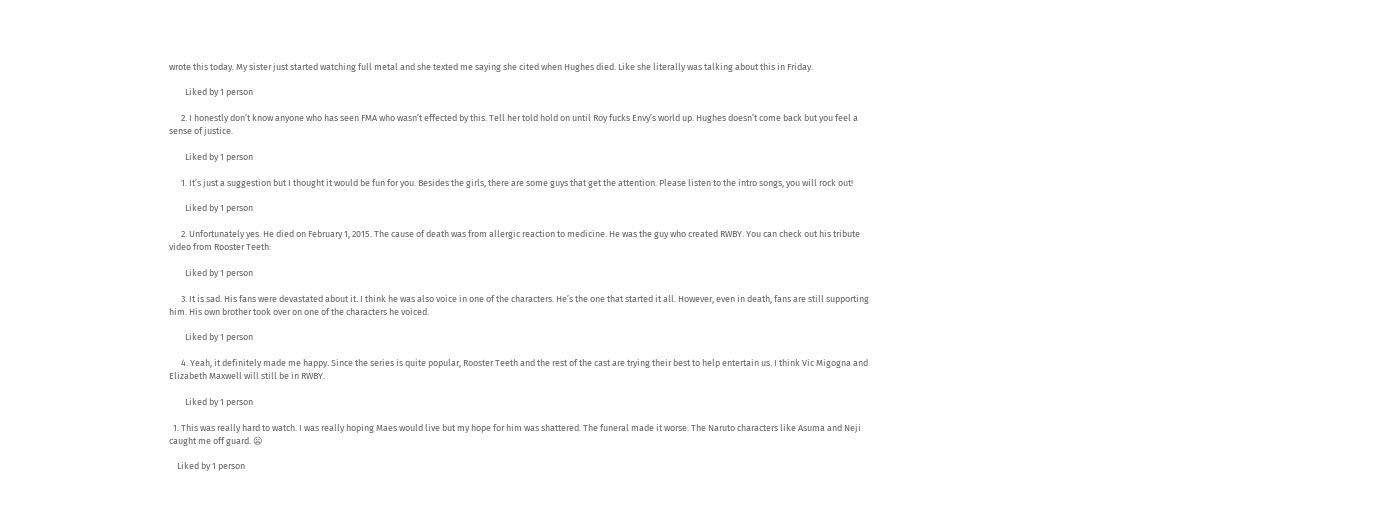wrote this today. My sister just started watching full metal and she texted me saying she cited when Hughes died. Like she literally was talking about this in Friday.

        Liked by 1 person

      2. I honestly don’t know anyone who has seen FMA who wasn’t effected by this. Tell her told hold on until Roy fucks Envy’s world up. Hughes doesn’t come back but you feel a sense of justice.

        Liked by 1 person

      1. It’s just a suggestion but I thought it would be fun for you. Besides the girls, there are some guys that get the attention. Please listen to the intro songs, you will rock out!

        Liked by 1 person

      2. Unfortunately yes. He died on February 1, 2015. The cause of death was from allergic reaction to medicine. He was the guy who created RWBY. You can check out his tribute video from Rooster Teeth:

        Liked by 1 person

      3. It is sad. His fans were devastated about it. I think he was also voice in one of the characters. He’s the one that started it all. However, even in death, fans are still supporting him. His own brother took over on one of the characters he voiced.

        Liked by 1 person

      4. Yeah, it definitely made me happy. Since the series is quite popular, Rooster Teeth and the rest of the cast are trying their best to help entertain us. I think Vic Migogna and Elizabeth Maxwell will still be in RWBY.

        Liked by 1 person

  1. This was really hard to watch. I was really hoping Maes would live but my hope for him was shattered. The funeral made it worse. The Naruto characters like Asuma and Neji caught me off guard. 😦

    Liked by 1 person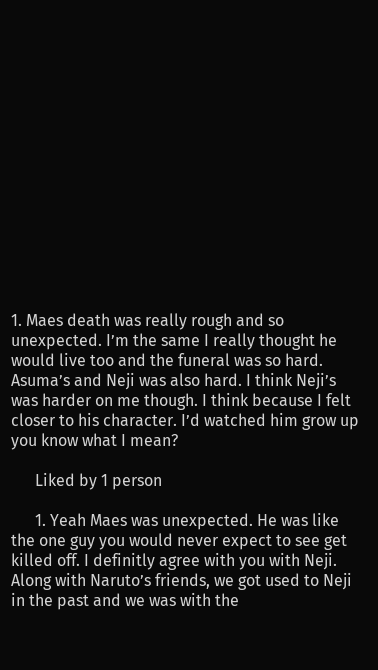1. Maes death was really rough and so unexpected. I’m the same I really thought he would live too and the funeral was so hard. Asuma’s and Neji was also hard. I think Neji’s was harder on me though. I think because I felt closer to his character. I’d watched him grow up you know what I mean?

      Liked by 1 person

      1. Yeah Maes was unexpected. He was like the one guy you would never expect to see get killed off. I definitly agree with you with Neji. Along with Naruto’s friends, we got used to Neji in the past and we was with the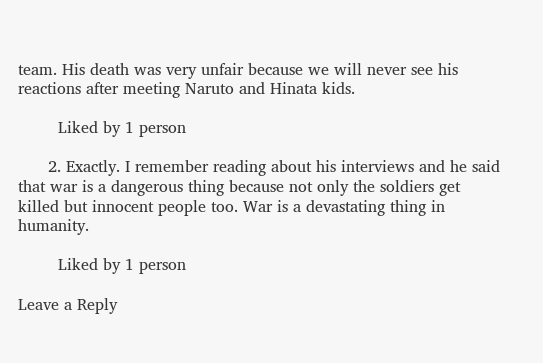team. His death was very unfair because we will never see his reactions after meeting Naruto and Hinata kids.

        Liked by 1 person

      2. Exactly. I remember reading about his interviews and he said that war is a dangerous thing because not only the soldiers get killed but innocent people too. War is a devastating thing in humanity.

        Liked by 1 person

Leave a Reply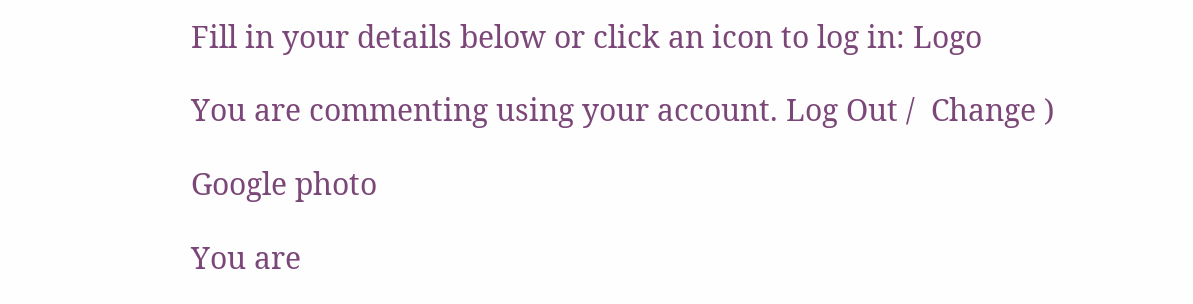Fill in your details below or click an icon to log in: Logo

You are commenting using your account. Log Out /  Change )

Google photo

You are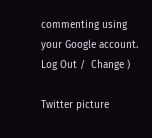commenting using your Google account. Log Out /  Change )

Twitter picture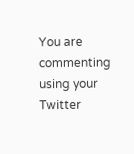You are commenting using your Twitter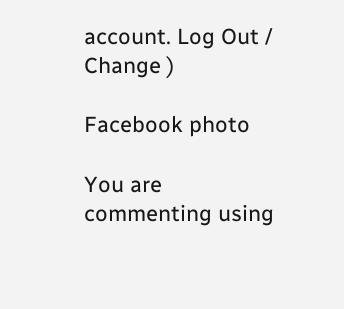account. Log Out /  Change )

Facebook photo

You are commenting using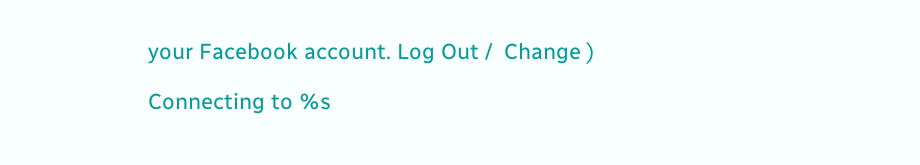your Facebook account. Log Out /  Change )

Connecting to %s